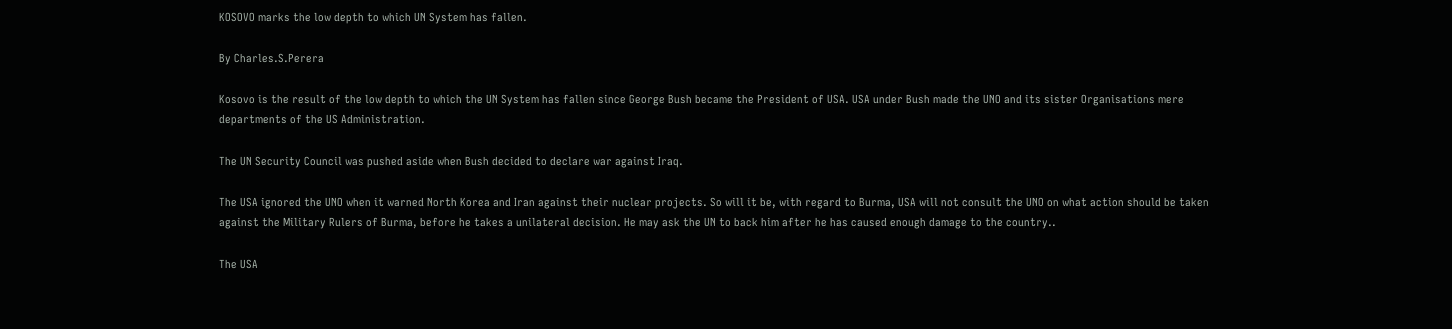KOSOVO marks the low depth to which UN System has fallen.

By Charles.S.Perera

Kosovo is the result of the low depth to which the UN System has fallen since George Bush became the President of USA. USA under Bush made the UNO and its sister Organisations mere departments of the US Administration.

The UN Security Council was pushed aside when Bush decided to declare war against Iraq.

The USA ignored the UNO when it warned North Korea and Iran against their nuclear projects. So will it be, with regard to Burma, USA will not consult the UNO on what action should be taken against the Military Rulers of Burma, before he takes a unilateral decision. He may ask the UN to back him after he has caused enough damage to the country..

The USA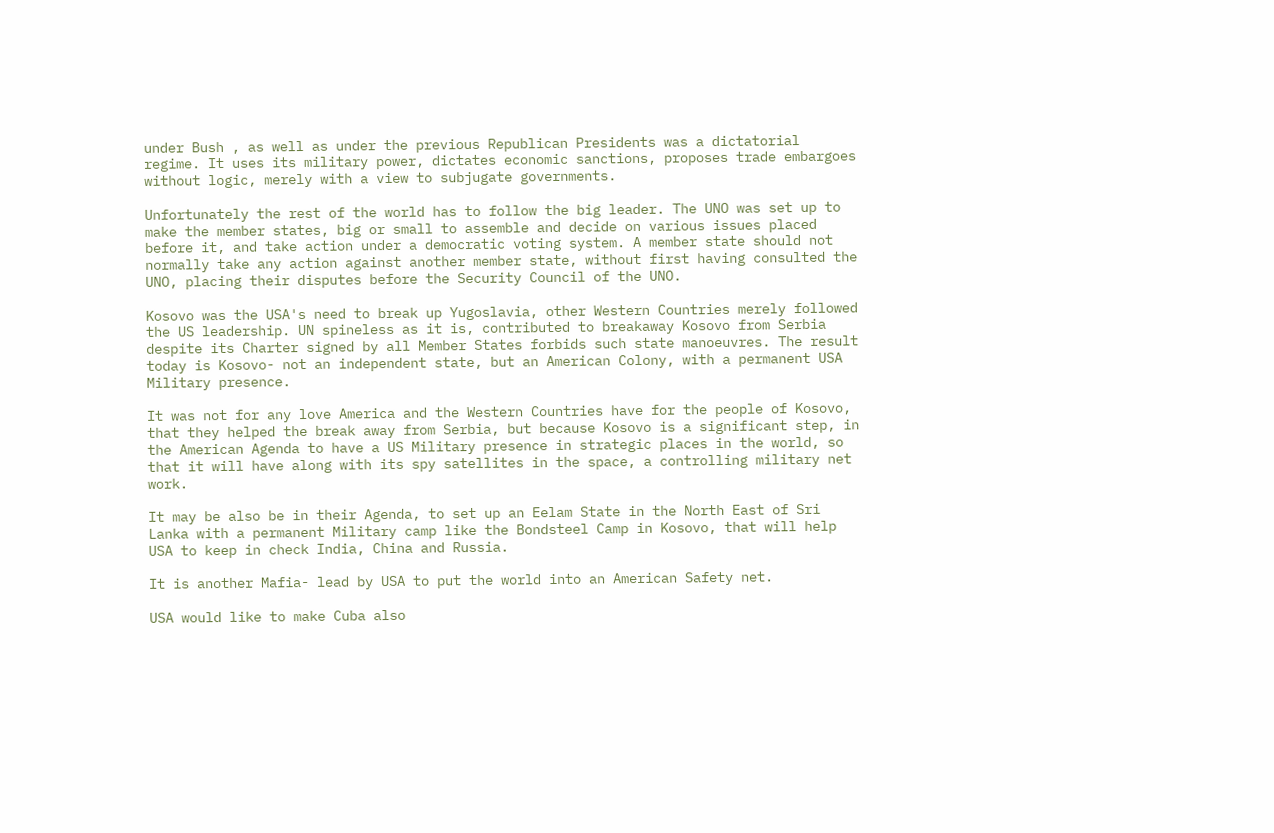under Bush , as well as under the previous Republican Presidents was a dictatorial regime. It uses its military power, dictates economic sanctions, proposes trade embargoes without logic, merely with a view to subjugate governments.

Unfortunately the rest of the world has to follow the big leader. The UNO was set up to make the member states, big or small to assemble and decide on various issues placed before it, and take action under a democratic voting system. A member state should not normally take any action against another member state, without first having consulted the UNO, placing their disputes before the Security Council of the UNO.

Kosovo was the USA's need to break up Yugoslavia, other Western Countries merely followed the US leadership. UN spineless as it is, contributed to breakaway Kosovo from Serbia despite its Charter signed by all Member States forbids such state manoeuvres. The result today is Kosovo- not an independent state, but an American Colony, with a permanent USA Military presence.

It was not for any love America and the Western Countries have for the people of Kosovo, that they helped the break away from Serbia, but because Kosovo is a significant step, in the American Agenda to have a US Military presence in strategic places in the world, so that it will have along with its spy satellites in the space, a controlling military net work.

It may be also be in their Agenda, to set up an Eelam State in the North East of Sri Lanka with a permanent Military camp like the Bondsteel Camp in Kosovo, that will help USA to keep in check India, China and Russia.

It is another Mafia- lead by USA to put the world into an American Safety net.

USA would like to make Cuba also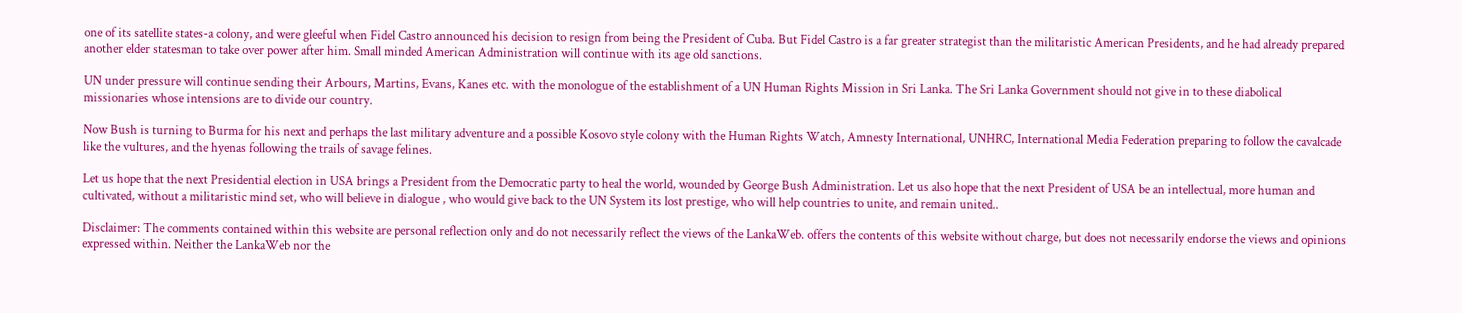one of its satellite states-a colony, and were gleeful when Fidel Castro announced his decision to resign from being the President of Cuba. But Fidel Castro is a far greater strategist than the militaristic American Presidents, and he had already prepared another elder statesman to take over power after him. Small minded American Administration will continue with its age old sanctions.

UN under pressure will continue sending their Arbours, Martins, Evans, Kanes etc. with the monologue of the establishment of a UN Human Rights Mission in Sri Lanka. The Sri Lanka Government should not give in to these diabolical missionaries whose intensions are to divide our country.

Now Bush is turning to Burma for his next and perhaps the last military adventure and a possible Kosovo style colony with the Human Rights Watch, Amnesty International, UNHRC, International Media Federation preparing to follow the cavalcade like the vultures, and the hyenas following the trails of savage felines.

Let us hope that the next Presidential election in USA brings a President from the Democratic party to heal the world, wounded by George Bush Administration. Let us also hope that the next President of USA be an intellectual, more human and cultivated, without a militaristic mind set, who will believe in dialogue , who would give back to the UN System its lost prestige, who will help countries to unite, and remain united..

Disclaimer: The comments contained within this website are personal reflection only and do not necessarily reflect the views of the LankaWeb. offers the contents of this website without charge, but does not necessarily endorse the views and opinions expressed within. Neither the LankaWeb nor the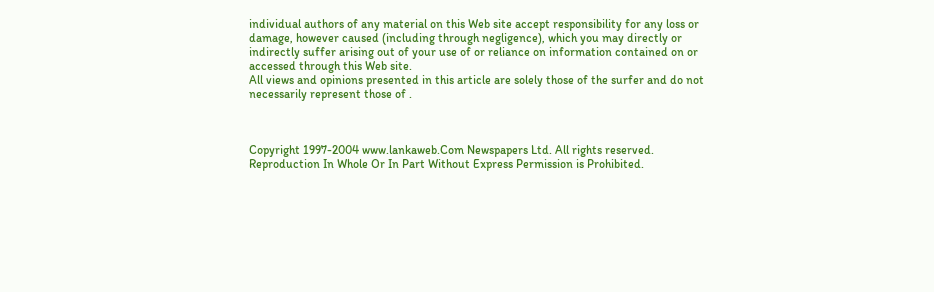individual authors of any material on this Web site accept responsibility for any loss or damage, however caused (including through negligence), which you may directly or indirectly suffer arising out of your use of or reliance on information contained on or accessed through this Web site.
All views and opinions presented in this article are solely those of the surfer and do not necessarily represent those of .



Copyright 1997-2004 www.lankaweb.Com Newspapers Ltd. All rights reserved.
Reproduction In Whole Or In Part Without Express Permission is Prohibited.